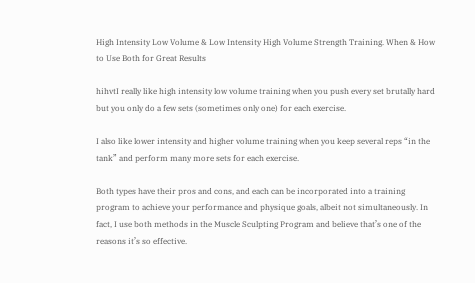High Intensity Low Volume & Low Intensity High Volume Strength Training. When & How to Use Both for Great Results

hihvtI really like high intensity low volume training when you push every set brutally hard but you only do a few sets (sometimes only one) for each exercise.

I also like lower intensity and higher volume training when you keep several reps “in the tank” and perform many more sets for each exercise.

Both types have their pros and cons, and each can be incorporated into a training program to achieve your performance and physique goals, albeit not simultaneously. In fact, I use both methods in the Muscle Sculpting Program and believe that’s one of the reasons it’s so effective.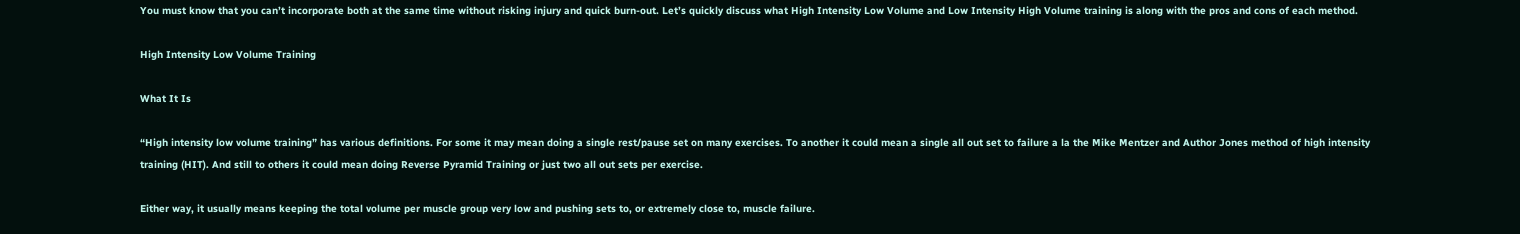You must know that you can’t incorporate both at the same time without risking injury and quick burn-out. Let’s quickly discuss what High Intensity Low Volume and Low Intensity High Volume training is along with the pros and cons of each method.

High Intensity Low Volume Training

What It Is

“High intensity low volume training” has various definitions. For some it may mean doing a single rest/pause set on many exercises. To another it could mean a single all out set to failure a la the Mike Mentzer and Author Jones method of high intensity training (HIT). And still to others it could mean doing Reverse Pyramid Training or just two all out sets per exercise.

Either way, it usually means keeping the total volume per muscle group very low and pushing sets to, or extremely close to, muscle failure.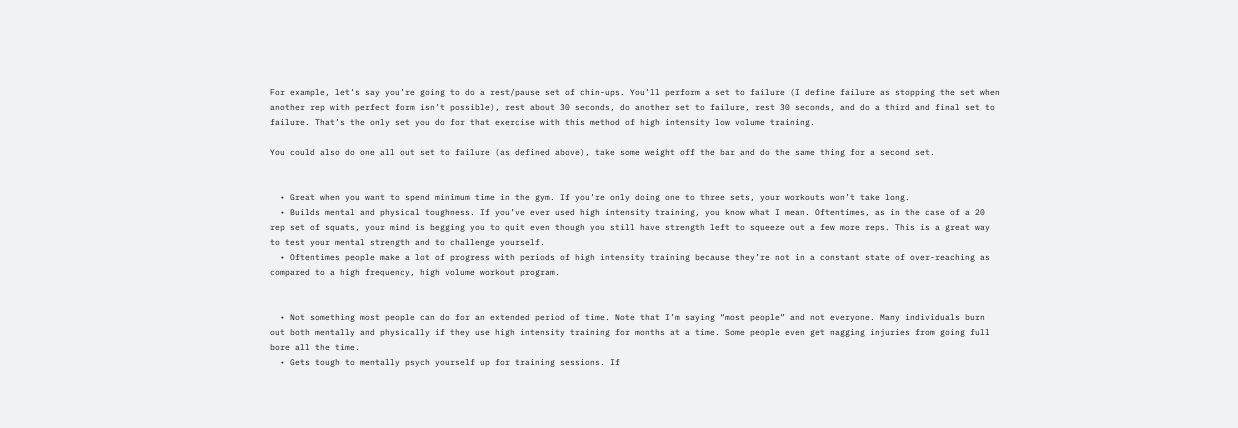For example, let’s say you’re going to do a rest/pause set of chin-ups. You’ll perform a set to failure (I define failure as stopping the set when another rep with perfect form isn’t possible), rest about 30 seconds, do another set to failure, rest 30 seconds, and do a third and final set to failure. That’s the only set you do for that exercise with this method of high intensity low volume training.

You could also do one all out set to failure (as defined above), take some weight off the bar and do the same thing for a second set.


  • Great when you want to spend minimum time in the gym. If you’re only doing one to three sets, your workouts won’t take long.
  • Builds mental and physical toughness. If you’ve ever used high intensity training, you know what I mean. Oftentimes, as in the case of a 20 rep set of squats, your mind is begging you to quit even though you still have strength left to squeeze out a few more reps. This is a great way to test your mental strength and to challenge yourself.
  • Oftentimes people make a lot of progress with periods of high intensity training because they’re not in a constant state of over-reaching as compared to a high frequency, high volume workout program.


  • Not something most people can do for an extended period of time. Note that I’m saying “most people” and not everyone. Many individuals burn out both mentally and physically if they use high intensity training for months at a time. Some people even get nagging injuries from going full bore all the time.
  • Gets tough to mentally psych yourself up for training sessions. If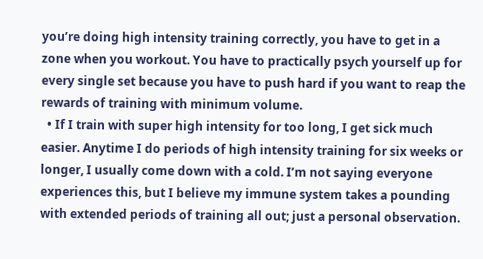you’re doing high intensity training correctly, you have to get in a zone when you workout. You have to practically psych yourself up for every single set because you have to push hard if you want to reap the rewards of training with minimum volume.
  • If I train with super high intensity for too long, I get sick much easier. Anytime I do periods of high intensity training for six weeks or longer, I usually come down with a cold. I’m not saying everyone experiences this, but I believe my immune system takes a pounding with extended periods of training all out; just a personal observation.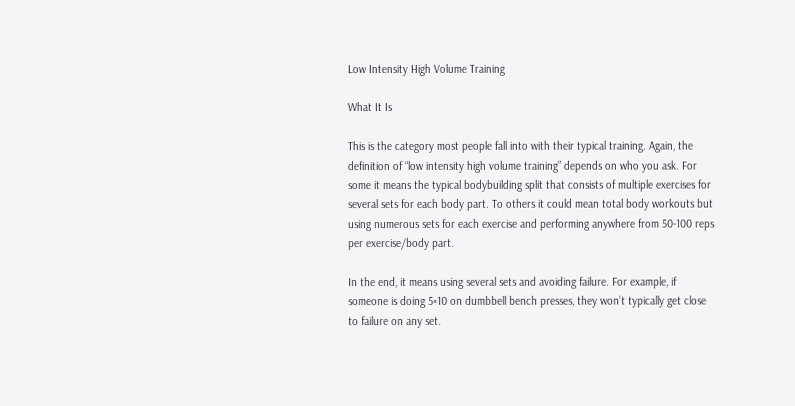Low Intensity High Volume Training

What It Is

This is the category most people fall into with their typical training. Again, the definition of “low intensity high volume training” depends on who you ask. For some it means the typical bodybuilding split that consists of multiple exercises for several sets for each body part. To others it could mean total body workouts but using numerous sets for each exercise and performing anywhere from 50-100 reps per exercise/body part.

In the end, it means using several sets and avoiding failure. For example, if someone is doing 5×10 on dumbbell bench presses, they won’t typically get close to failure on any set.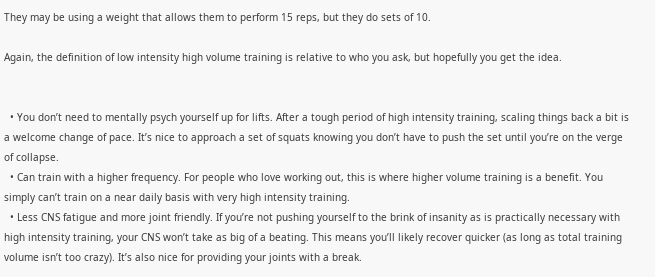They may be using a weight that allows them to perform 15 reps, but they do sets of 10.

Again, the definition of low intensity high volume training is relative to who you ask, but hopefully you get the idea.


  • You don’t need to mentally psych yourself up for lifts. After a tough period of high intensity training, scaling things back a bit is a welcome change of pace. It’s nice to approach a set of squats knowing you don’t have to push the set until you’re on the verge of collapse.
  • Can train with a higher frequency. For people who love working out, this is where higher volume training is a benefit. You simply can’t train on a near daily basis with very high intensity training.
  • Less CNS fatigue and more joint friendly. If you’re not pushing yourself to the brink of insanity as is practically necessary with high intensity training, your CNS won’t take as big of a beating. This means you’ll likely recover quicker (as long as total training volume isn’t too crazy). It’s also nice for providing your joints with a break.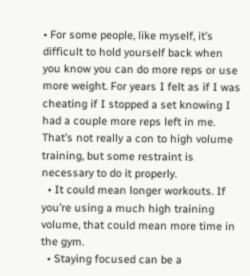• For some people, like myself, it’s difficult to hold yourself back when you know you can do more reps or use more weight. For years I felt as if I was cheating if I stopped a set knowing I had a couple more reps left in me. That’s not really a con to high volume training, but some restraint is necessary to do it properly.
  • It could mean longer workouts. If you’re using a much high training volume, that could mean more time in the gym.
  • Staying focused can be a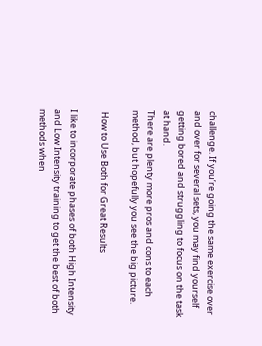challenge. If you’re going the same exercise over and over for several sets, you may find yourself getting bored and struggling to focus on the task at hand.
There are plenty more pros and cons to each method, but hopefully you see the big picture.

 How to Use Both for Great Results

I like to incorporate phases of both High Intensity and Low Intensity training to get the best of both methods when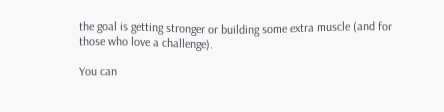the goal is getting stronger or building some extra muscle (and for those who love a challenge).

You can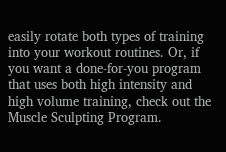easily rotate both types of training into your workout routines. Or, if you want a done-for-you program that uses both high intensity and high volume training, check out the Muscle Sculpting Program.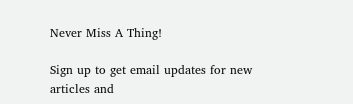Never Miss A Thing!

Sign up to get email updates for new articles and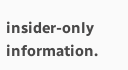insider-only information.